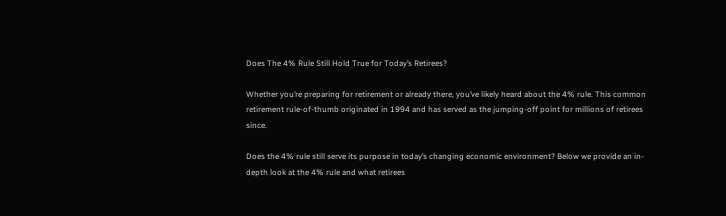Does The 4% Rule Still Hold True for Today’s Retirees?

Whether you’re preparing for retirement or already there, you’ve likely heard about the 4% rule. This common retirement rule-of-thumb originated in 1994 and has served as the jumping-off point for millions of retirees since.

Does the 4% rule still serve its purpose in today’s changing economic environment? Below we provide an in-depth look at the 4% rule and what retirees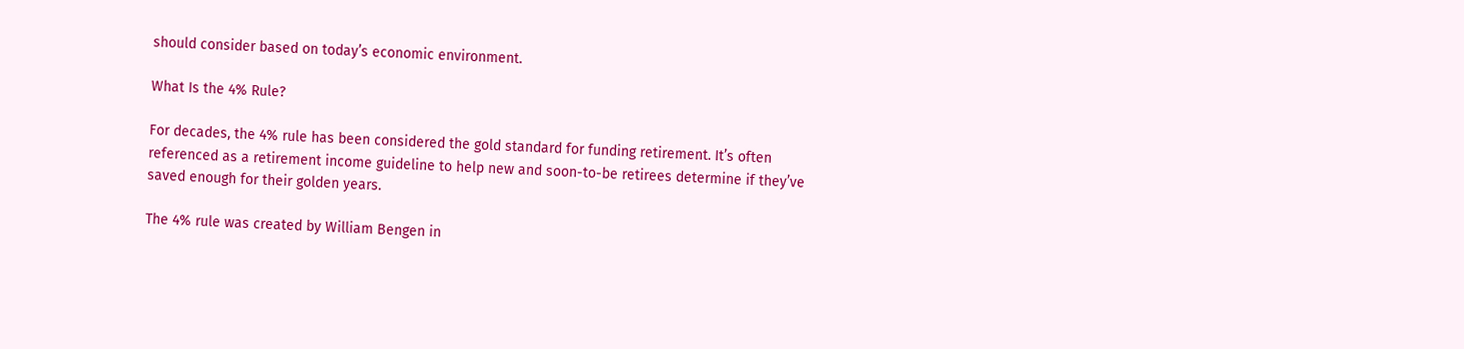should consider based on today’s economic environment.

What Is the 4% Rule?

For decades, the 4% rule has been considered the gold standard for funding retirement. It’s often referenced as a retirement income guideline to help new and soon-to-be retirees determine if they’ve saved enough for their golden years.

The 4% rule was created by William Bengen in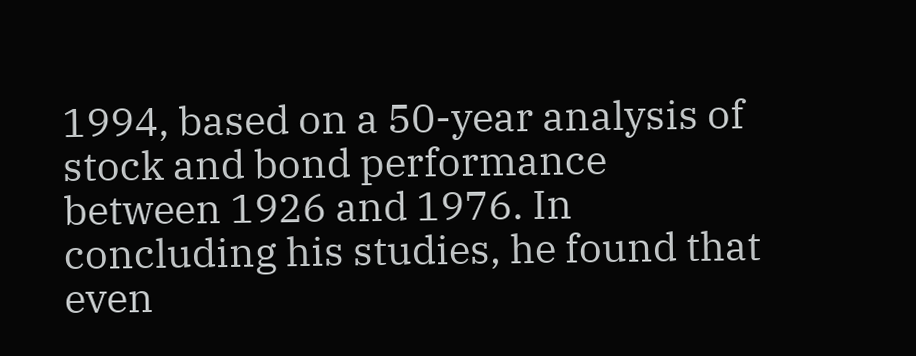1994, based on a 50-year analysis of stock and bond performance between 1926 and 1976. In concluding his studies, he found that even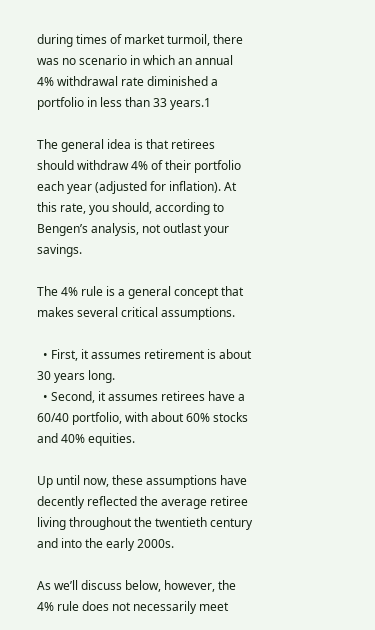during times of market turmoil, there was no scenario in which an annual 4% withdrawal rate diminished a portfolio in less than 33 years.1

The general idea is that retirees should withdraw 4% of their portfolio each year (adjusted for inflation). At this rate, you should, according to Bengen’s analysis, not outlast your savings.

The 4% rule is a general concept that makes several critical assumptions.

  • First, it assumes retirement is about 30 years long.
  • Second, it assumes retirees have a 60/40 portfolio, with about 60% stocks and 40% equities.

Up until now, these assumptions have decently reflected the average retiree living throughout the twentieth century and into the early 2000s.

As we’ll discuss below, however, the 4% rule does not necessarily meet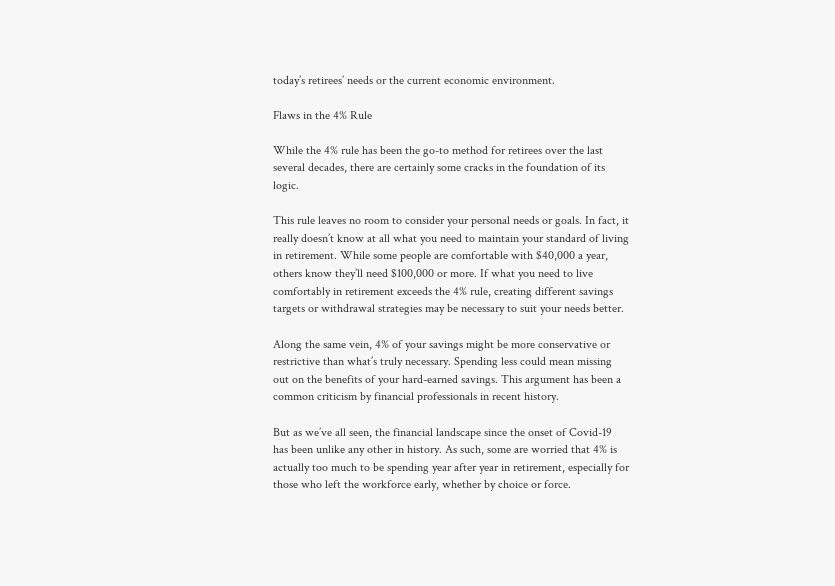today’s retirees’ needs or the current economic environment.

Flaws in the 4% Rule

While the 4% rule has been the go-to method for retirees over the last several decades, there are certainly some cracks in the foundation of its logic.

This rule leaves no room to consider your personal needs or goals. In fact, it really doesn’t know at all what you need to maintain your standard of living in retirement. While some people are comfortable with $40,000 a year, others know they’ll need $100,000 or more. If what you need to live comfortably in retirement exceeds the 4% rule, creating different savings targets or withdrawal strategies may be necessary to suit your needs better.

Along the same vein, 4% of your savings might be more conservative or restrictive than what’s truly necessary. Spending less could mean missing out on the benefits of your hard-earned savings. This argument has been a common criticism by financial professionals in recent history.

But as we’ve all seen, the financial landscape since the onset of Covid-19 has been unlike any other in history. As such, some are worried that 4% is actually too much to be spending year after year in retirement, especially for those who left the workforce early, whether by choice or force.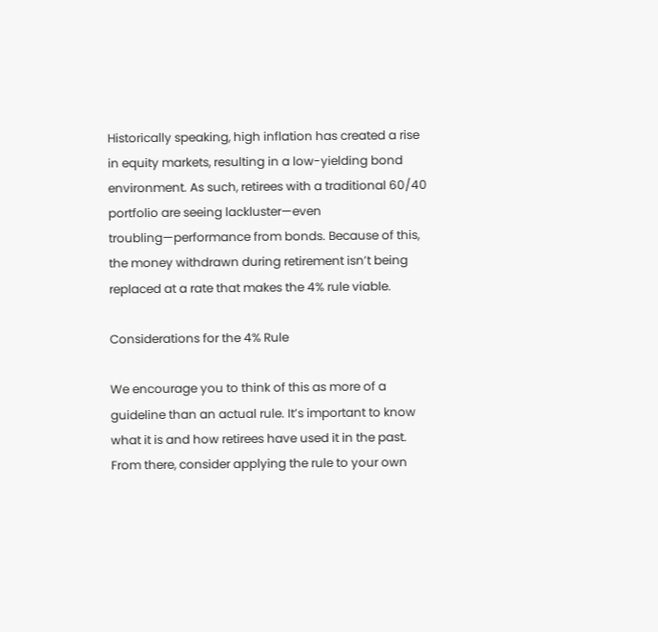Historically speaking, high inflation has created a rise in equity markets, resulting in a low-yielding bond environment. As such, retirees with a traditional 60/40 portfolio are seeing lackluster—even troubling—performance from bonds. Because of this, the money withdrawn during retirement isn’t being replaced at a rate that makes the 4% rule viable.

Considerations for the 4% Rule

We encourage you to think of this as more of a guideline than an actual rule. It’s important to know what it is and how retirees have used it in the past. From there, consider applying the rule to your own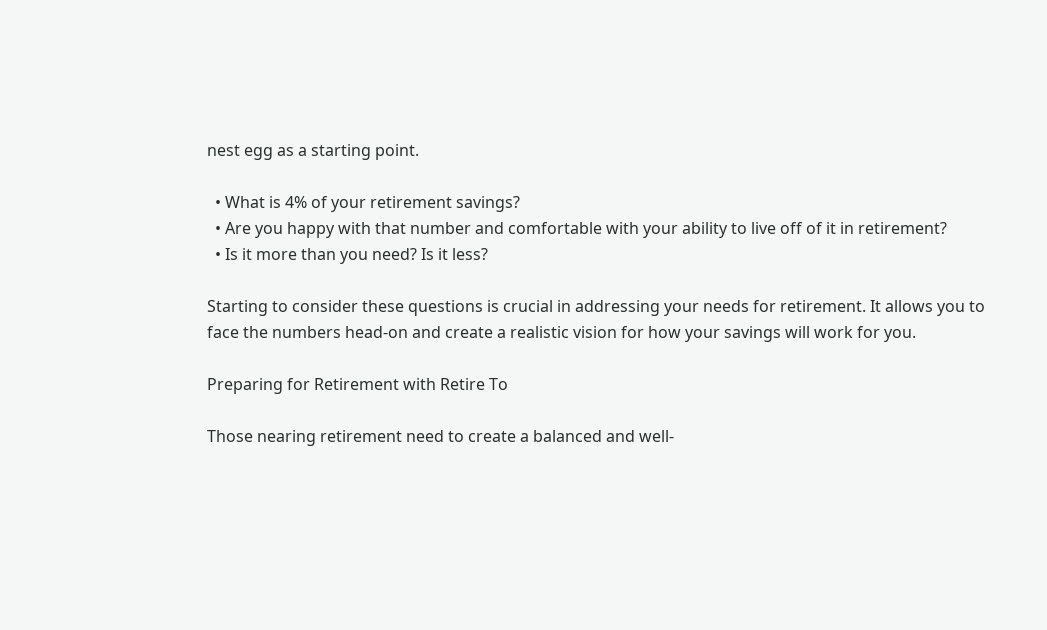nest egg as a starting point.

  • What is 4% of your retirement savings?
  • Are you happy with that number and comfortable with your ability to live off of it in retirement?
  • Is it more than you need? Is it less?

Starting to consider these questions is crucial in addressing your needs for retirement. It allows you to face the numbers head-on and create a realistic vision for how your savings will work for you.

Preparing for Retirement with Retire To

Those nearing retirement need to create a balanced and well-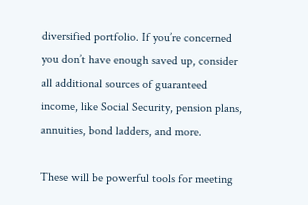diversified portfolio. If you’re concerned you don’t have enough saved up, consider all additional sources of guaranteed income, like Social Security, pension plans, annuities, bond ladders, and more.

These will be powerful tools for meeting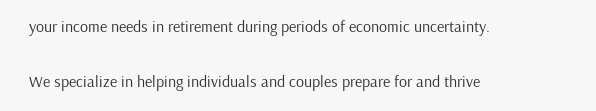your income needs in retirement during periods of economic uncertainty.

We specialize in helping individuals and couples prepare for and thrive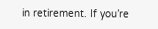in retirement. If you’re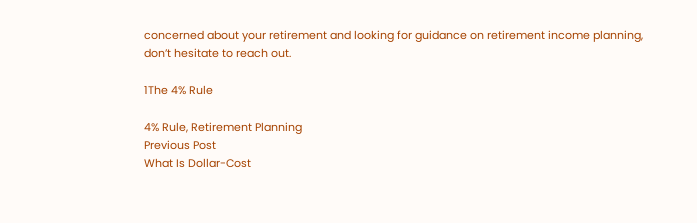concerned about your retirement and looking for guidance on retirement income planning, don’t hesitate to reach out.

1The 4% Rule

4% Rule, Retirement Planning
Previous Post
What Is Dollar-Cost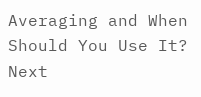Averaging and When Should You Use It?
Next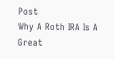Post
Why A Roth IRA Is A Great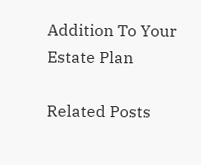Addition To Your Estate Plan

Related Posts